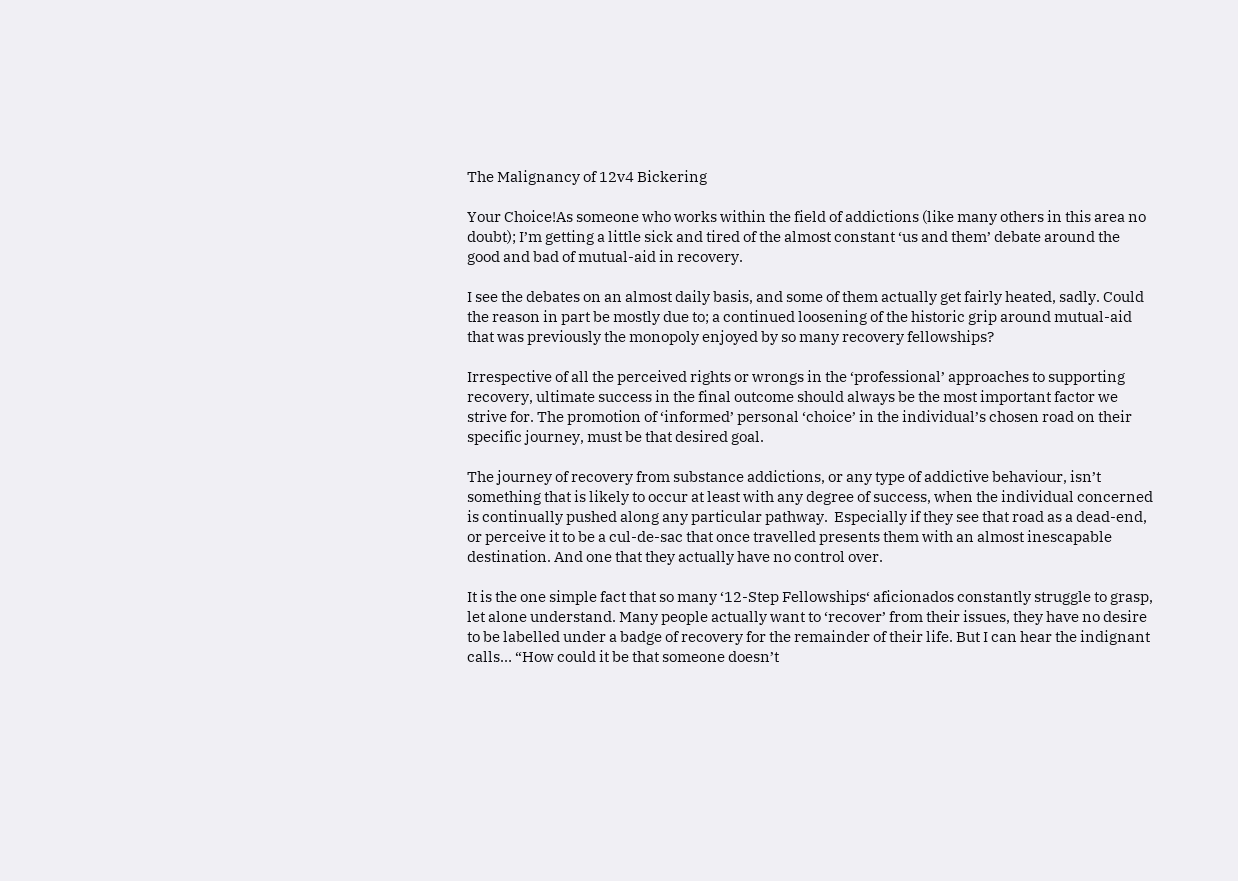The Malignancy of 12v4 Bickering

Your Choice!As someone who works within the field of addictions (like many others in this area no doubt); I’m getting a little sick and tired of the almost constant ‘us and them’ debate around the good and bad of mutual-aid in recovery.

I see the debates on an almost daily basis, and some of them actually get fairly heated, sadly. Could the reason in part be mostly due to; a continued loosening of the historic grip around mutual-aid that was previously the monopoly enjoyed by so many recovery fellowships?

Irrespective of all the perceived rights or wrongs in the ‘professional’ approaches to supporting recovery, ultimate success in the final outcome should always be the most important factor we strive for. The promotion of ‘informed’ personal ‘choice’ in the individual’s chosen road on their specific journey, must be that desired goal.

The journey of recovery from substance addictions, or any type of addictive behaviour, isn’t something that is likely to occur at least with any degree of success, when the individual concerned is continually pushed along any particular pathway.  Especially if they see that road as a dead-end, or perceive it to be a cul-de-sac that once travelled presents them with an almost inescapable destination. And one that they actually have no control over.

It is the one simple fact that so many ‘12-Step Fellowships‘ aficionados constantly struggle to grasp, let alone understand. Many people actually want to ‘recover’ from their issues, they have no desire to be labelled under a badge of recovery for the remainder of their life. But I can hear the indignant calls… “How could it be that someone doesn’t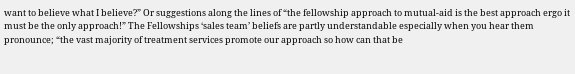want to believe what I believe?” Or suggestions along the lines of “the fellowship approach to mutual-aid is the best approach ergo it must be the only approach!” The Fellowships ‘sales team’ beliefs are partly understandable especially when you hear them pronounce; “the vast majority of treatment services promote our approach so how can that be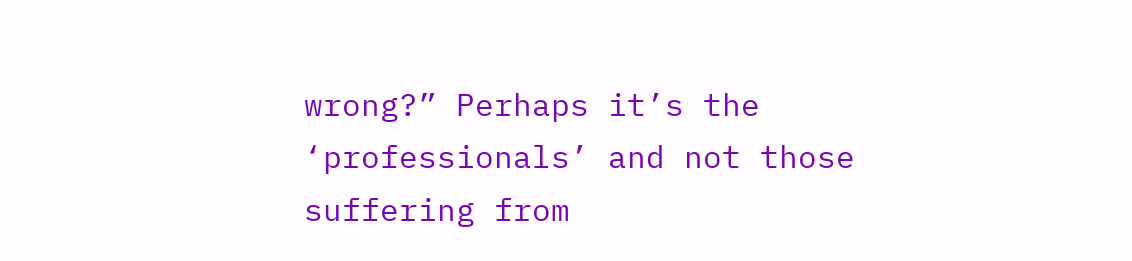wrong?” Perhaps it’s the ‘professionals’ and not those suffering from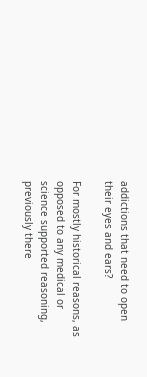addictions that need to open their eyes and ears?

For mostly historical reasons, as opposed to any medical or science supported reasoning, previously there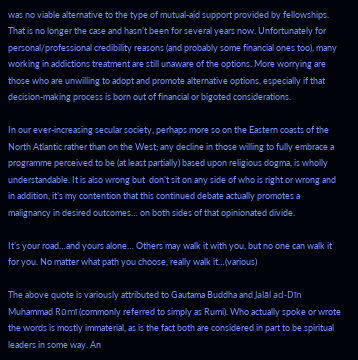was no viable alternative to the type of mutual-aid support provided by fellowships. That is no longer the case and hasn’t been for several years now. Unfortunately for personal/professional credibility reasons (and probably some financial ones too), many working in addictions treatment are still unaware of the options. More worrying are those who are unwilling to adopt and promote alternative options, especially if that decision-making process is born out of financial or bigoted considerations.

In our ever-increasing secular society, perhaps more so on the Eastern coasts of the North Atlantic rather than on the West; any decline in those willing to fully embrace a programme perceived to be (at least partially) based upon religious dogma, is wholly understandable. It is also wrong but  don’t sit on any side of who is right or wrong and in addition, it’s my contention that this continued debate actually promotes a malignancy in desired outcomes… on both sides of that opinionated divide.

It’s your road…and yours alone… Others may walk it with you, but no one can walk it for you. No matter what path you choose, really walk it…(various)

The above quote is variously attributed to Gautama Buddha and Jalāl ad-Dīn Muhammad Rūmī (commonly referred to simply as Rumi). Who actually spoke or wrote the words is mostly immaterial, as is the fact both are considered in part to be spiritual leaders in some way. An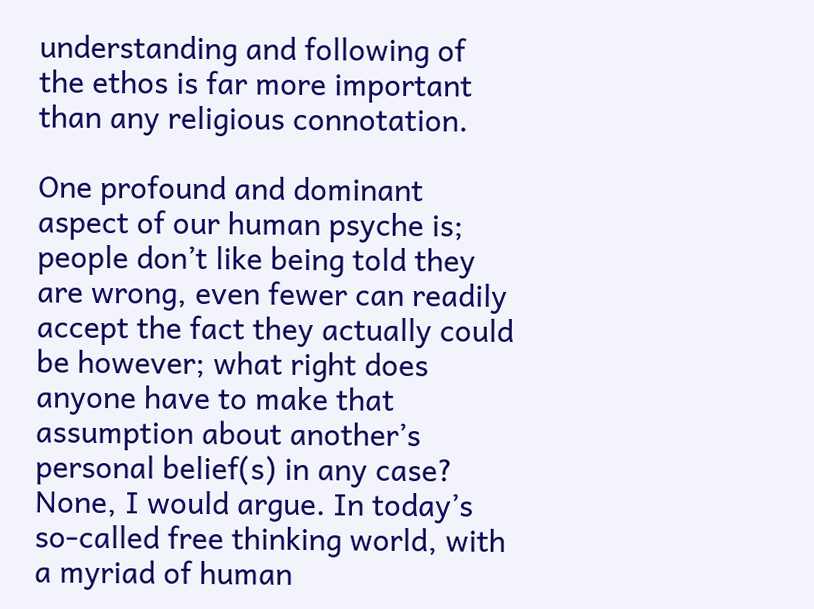understanding and following of the ethos is far more important than any religious connotation.

One profound and dominant aspect of our human psyche is; people don’t like being told they are wrong, even fewer can readily accept the fact they actually could be however; what right does anyone have to make that assumption about another’s personal belief(s) in any case? None, I would argue. In today’s so-called free thinking world, with a myriad of human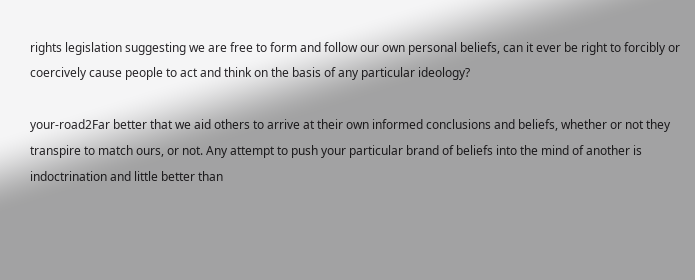rights legislation suggesting we are free to form and follow our own personal beliefs, can it ever be right to forcibly or coercively cause people to act and think on the basis of any particular ideology?

your-road2Far better that we aid others to arrive at their own informed conclusions and beliefs, whether or not they transpire to match ours, or not. Any attempt to push your particular brand of beliefs into the mind of another is indoctrination and little better than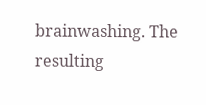brainwashing. The resulting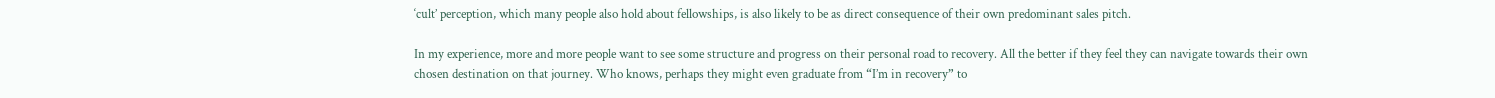‘cult’ perception, which many people also hold about fellowships, is also likely to be as direct consequence of their own predominant sales pitch.

In my experience, more and more people want to see some structure and progress on their personal road to recovery. All the better if they feel they can navigate towards their own chosen destination on that journey. Who knows, perhaps they might even graduate from “I’m in recovery” to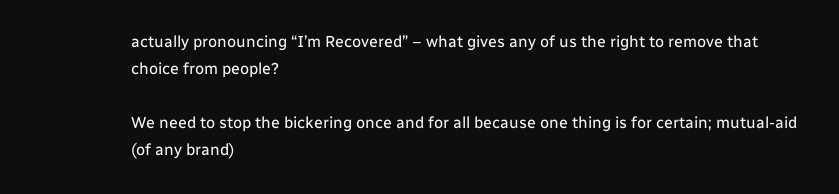actually pronouncing “I’m Recovered” – what gives any of us the right to remove that choice from people?

We need to stop the bickering once and for all because one thing is for certain; mutual-aid (of any brand)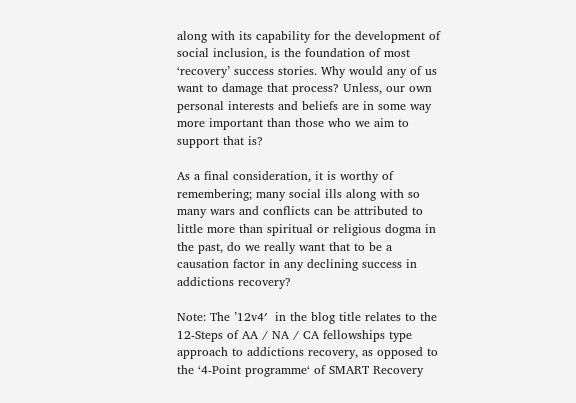along with its capability for the development of social inclusion, is the foundation of most ‘recovery’ success stories. Why would any of us want to damage that process? Unless, our own personal interests and beliefs are in some way more important than those who we aim to support that is?

As a final consideration, it is worthy of remembering; many social ills along with so many wars and conflicts can be attributed to little more than spiritual or religious dogma in the past, do we really want that to be a causation factor in any declining success in addictions recovery?

Note: The ’12v4′  in the blog title relates to the 12-Steps of AA / NA / CA fellowships type approach to addictions recovery, as opposed to the ‘4-Point programme‘ of SMART Recovery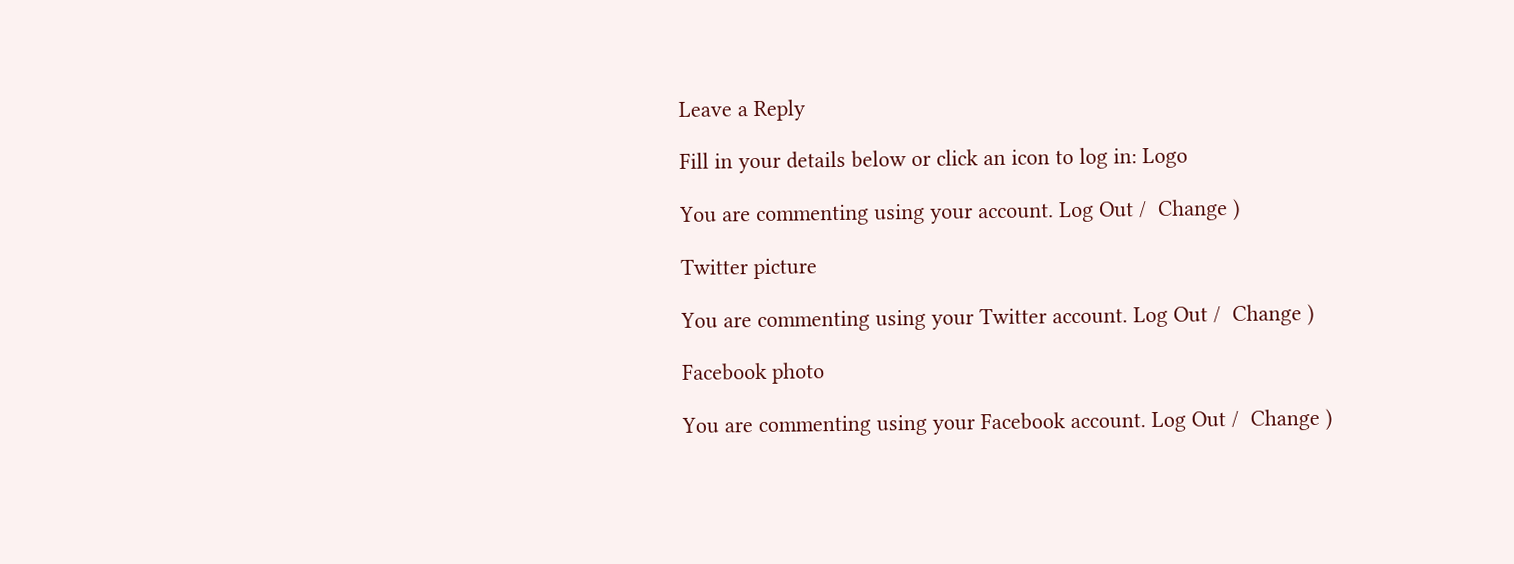Leave a Reply

Fill in your details below or click an icon to log in: Logo

You are commenting using your account. Log Out /  Change )

Twitter picture

You are commenting using your Twitter account. Log Out /  Change )

Facebook photo

You are commenting using your Facebook account. Log Out /  Change )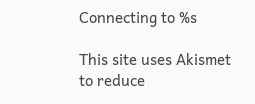Connecting to %s

This site uses Akismet to reduce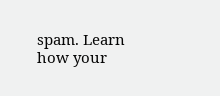spam. Learn how your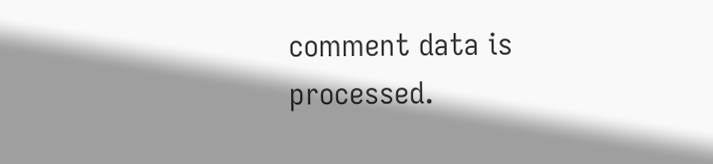comment data is processed.